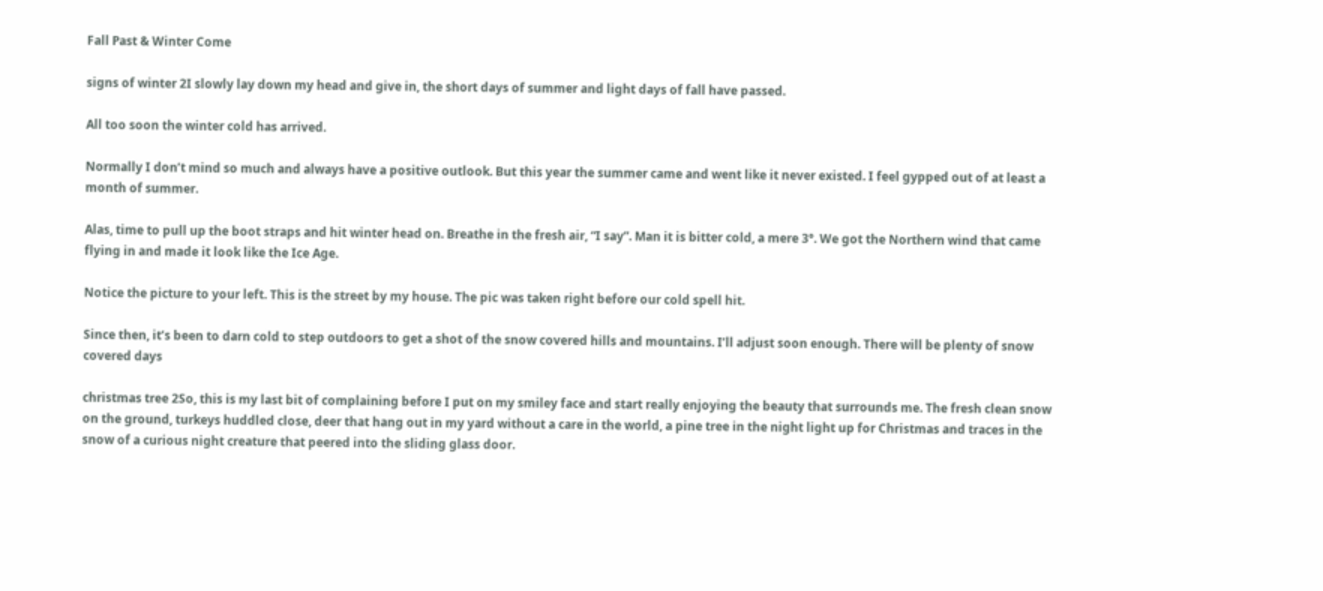Fall Past & Winter Come

signs of winter 2I slowly lay down my head and give in, the short days of summer and light days of fall have passed.

All too soon the winter cold has arrived.

Normally I don’t mind so much and always have a positive outlook. But this year the summer came and went like it never existed. I feel gypped out of at least a month of summer.

Alas, time to pull up the boot straps and hit winter head on. Breathe in the fresh air, “I say”. Man it is bitter cold, a mere 3°. We got the Northern wind that came flying in and made it look like the Ice Age.

Notice the picture to your left. This is the street by my house. The pic was taken right before our cold spell hit.

Since then, it’s been to darn cold to step outdoors to get a shot of the snow covered hills and mountains. I’ll adjust soon enough. There will be plenty of snow covered days

christmas tree 2So, this is my last bit of complaining before I put on my smiley face and start really enjoying the beauty that surrounds me. The fresh clean snow on the ground, turkeys huddled close, deer that hang out in my yard without a care in the world, a pine tree in the night light up for Christmas and traces in the snow of a curious night creature that peered into the sliding glass door.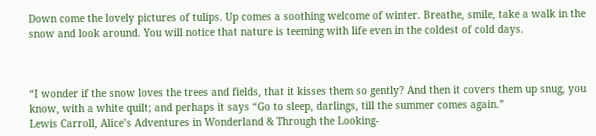Down come the lovely pictures of tulips. Up comes a soothing welcome of winter. Breathe, smile, take a walk in the snow and look around. You will notice that nature is teeming with life even in the coldest of cold days.



“I wonder if the snow loves the trees and fields, that it kisses them so gently? And then it covers them up snug, you know, with a white quilt; and perhaps it says “Go to sleep, darlings, till the summer comes again.”
Lewis Carroll, Alice’s Adventures in Wonderland & Through the Looking-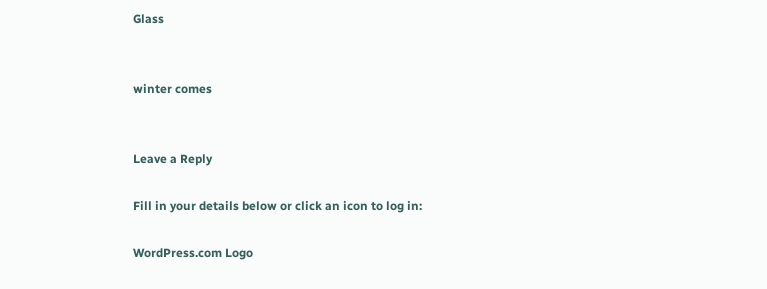Glass


winter comes


Leave a Reply

Fill in your details below or click an icon to log in:

WordPress.com Logo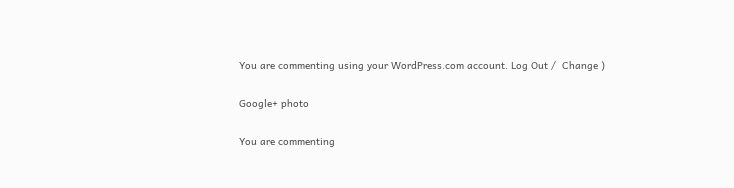You are commenting using your WordPress.com account. Log Out /  Change )

Google+ photo

You are commenting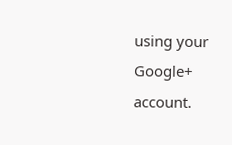using your Google+ account.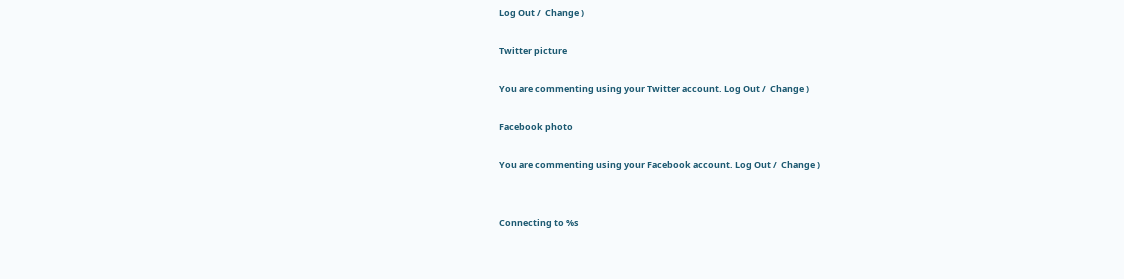Log Out /  Change )

Twitter picture

You are commenting using your Twitter account. Log Out /  Change )

Facebook photo

You are commenting using your Facebook account. Log Out /  Change )


Connecting to %s